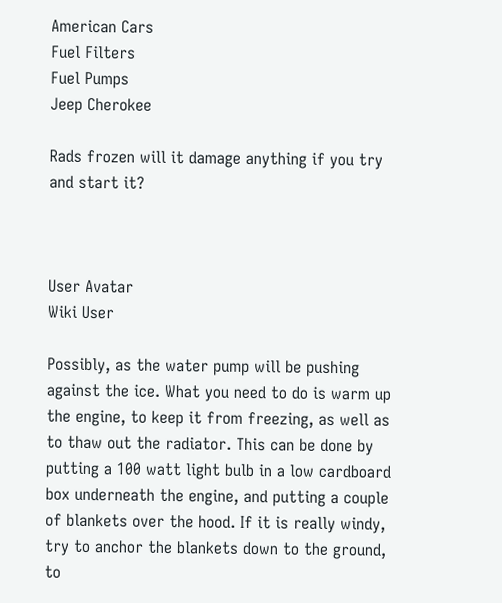American Cars
Fuel Filters
Fuel Pumps
Jeep Cherokee

Rads frozen will it damage anything if you try and start it?



User Avatar
Wiki User

Possibly, as the water pump will be pushing against the ice. What you need to do is warm up the engine, to keep it from freezing, as well as to thaw out the radiator. This can be done by putting a 100 watt light bulb in a low cardboard box underneath the engine, and putting a couple of blankets over the hood. If it is really windy, try to anchor the blankets down to the ground, to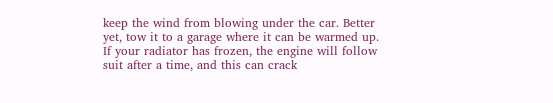keep the wind from blowing under the car. Better yet, tow it to a garage where it can be warmed up. If your radiator has frozen, the engine will follow suit after a time, and this can crack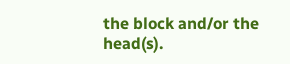the block and/or the head(s).